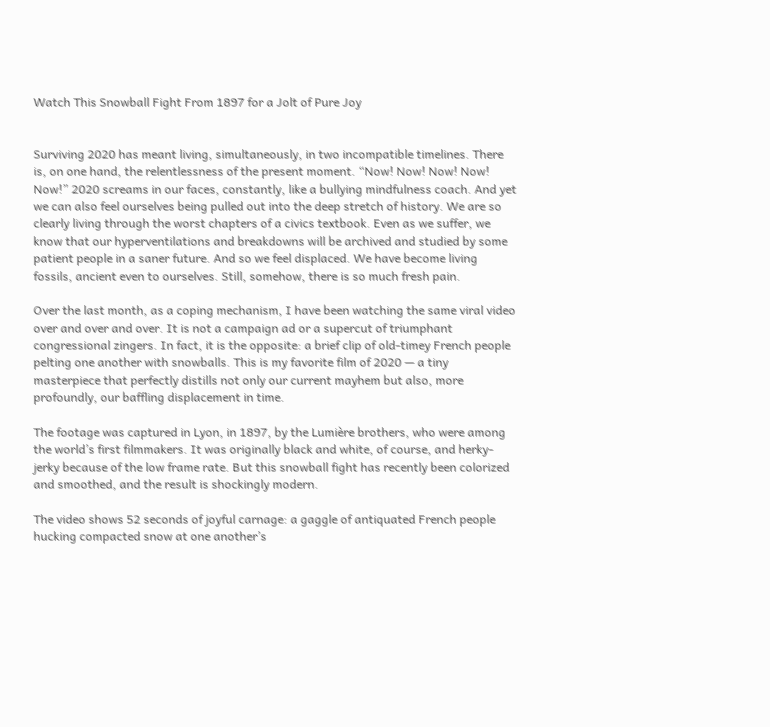Watch This Snowball Fight From 1897 for a Jolt of Pure Joy


Surviving 2020 has meant living, simultaneously, in two incompatible timelines. There is, on one hand, the relentlessness of the present moment. “Now! Now! Now! Now! Now!” 2020 screams in our faces, constantly, like a bullying mindfulness coach. And yet we can also feel ourselves being pulled out into the deep stretch of history. We are so clearly living through the worst chapters of a civics textbook. Even as we suffer, we know that our hyperventilations and breakdowns will be archived and studied by some patient people in a saner future. And so we feel displaced. We have become living fossils, ancient even to ourselves. Still, somehow, there is so much fresh pain.

Over the last month, as a coping mechanism, I have been watching the same viral video over and over and over. It is not a campaign ad or a supercut of triumphant congressional zingers. In fact, it is the opposite: a brief clip of old-timey French people pelting one another with snowballs. This is my favorite film of 2020 — a tiny masterpiece that perfectly distills not only our current mayhem but also, more profoundly, our baffling displacement in time.

The footage was captured in Lyon, in 1897, by the Lumière brothers, who were among the world’s first filmmakers. It was originally black and white, of course, and herky-jerky because of the low frame rate. But this snowball fight has recently been colorized and smoothed, and the result is shockingly modern.

The video shows 52 seconds of joyful carnage: a gaggle of antiquated French people hucking compacted snow at one another’s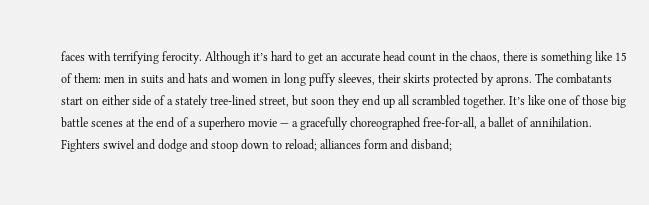faces with terrifying ferocity. Although it’s hard to get an accurate head count in the chaos, there is something like 15 of them: men in suits and hats and women in long puffy sleeves, their skirts protected by aprons. The combatants start on either side of a stately tree-lined street, but soon they end up all scrambled together. It’s like one of those big battle scenes at the end of a superhero movie — a gracefully choreographed free-for-all, a ballet of annihilation. Fighters swivel and dodge and stoop down to reload; alliances form and disband;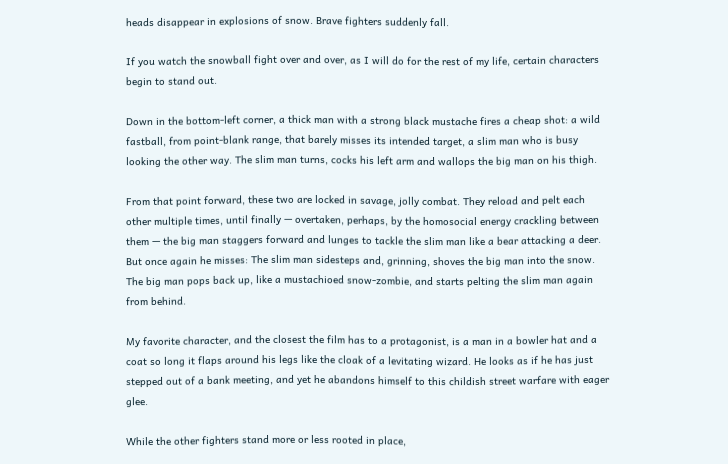heads disappear in explosions of snow. Brave fighters suddenly fall.

If you watch the snowball fight over and over, as I will do for the rest of my life, certain characters begin to stand out.

Down in the bottom-left corner, a thick man with a strong black mustache fires a cheap shot: a wild fastball, from point-blank range, that barely misses its intended target, a slim man who is busy looking the other way. The slim man turns, cocks his left arm and wallops the big man on his thigh.

From that point forward, these two are locked in savage, jolly combat. They reload and pelt each other multiple times, until finally — overtaken, perhaps, by the homosocial energy crackling between them — the big man staggers forward and lunges to tackle the slim man like a bear attacking a deer. But once again he misses: The slim man sidesteps and, grinning, shoves the big man into the snow. The big man pops back up, like a mustachioed snow-zombie, and starts pelting the slim man again from behind.

My favorite character, and the closest the film has to a protagonist, is a man in a bowler hat and a coat so long it flaps around his legs like the cloak of a levitating wizard. He looks as if he has just stepped out of a bank meeting, and yet he abandons himself to this childish street warfare with eager glee.

While the other fighters stand more or less rooted in place,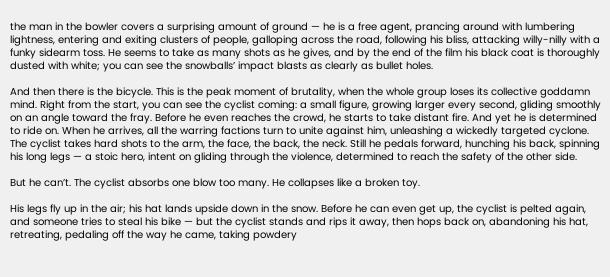the man in the bowler covers a surprising amount of ground — he is a free agent, prancing around with lumbering lightness, entering and exiting clusters of people, galloping across the road, following his bliss, attacking willy-nilly with a funky sidearm toss. He seems to take as many shots as he gives, and by the end of the film his black coat is thoroughly dusted with white; you can see the snowballs’ impact blasts as clearly as bullet holes.

And then there is the bicycle. This is the peak moment of brutality, when the whole group loses its collective goddamn mind. Right from the start, you can see the cyclist coming: a small figure, growing larger every second, gliding smoothly on an angle toward the fray. Before he even reaches the crowd, he starts to take distant fire. And yet he is determined to ride on. When he arrives, all the warring factions turn to unite against him, unleashing a wickedly targeted cyclone. The cyclist takes hard shots to the arm, the face, the back, the neck. Still he pedals forward, hunching his back, spinning his long legs — a stoic hero, intent on gliding through the violence, determined to reach the safety of the other side.

But he can’t. The cyclist absorbs one blow too many. He collapses like a broken toy.

His legs fly up in the air; his hat lands upside down in the snow. Before he can even get up, the cyclist is pelted again, and someone tries to steal his bike — but the cyclist stands and rips it away, then hops back on, abandoning his hat, retreating, pedaling off the way he came, taking powdery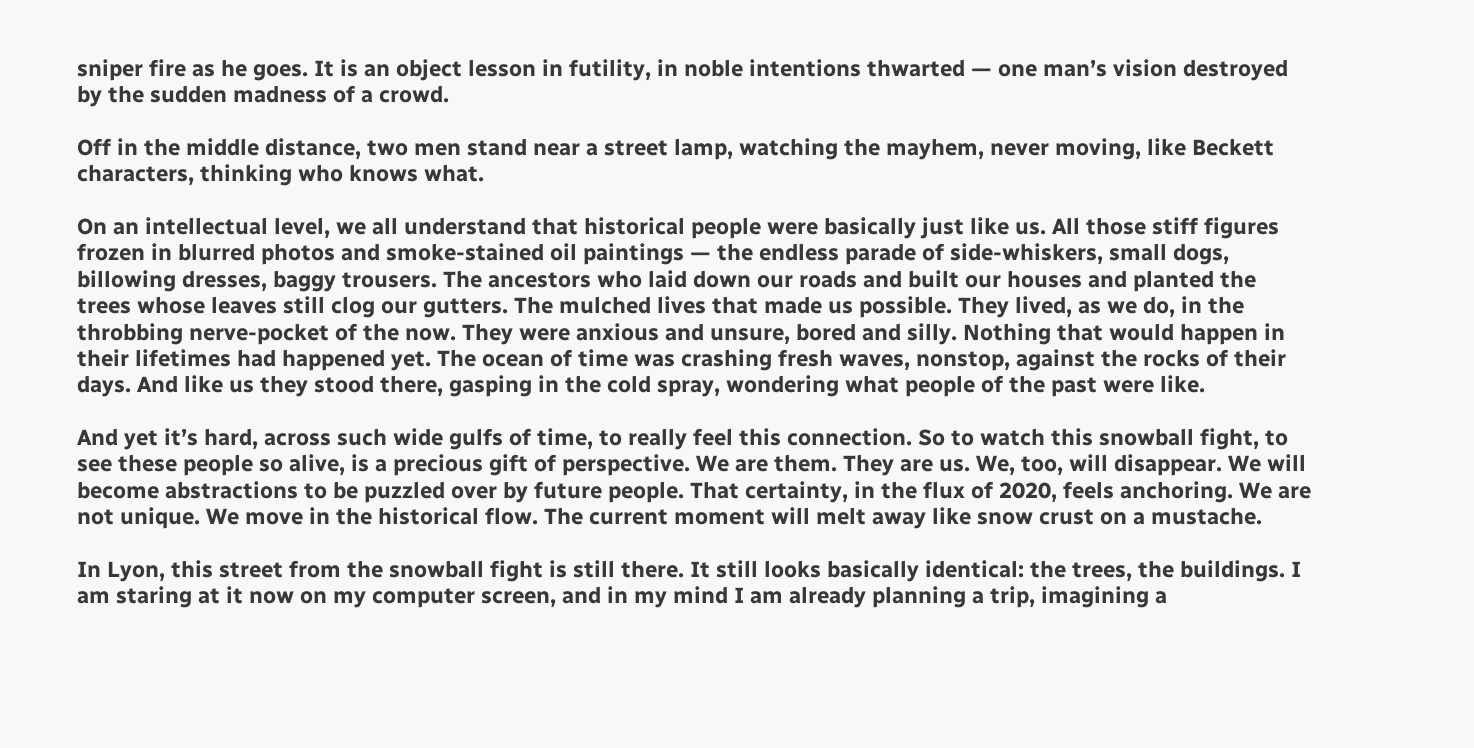sniper fire as he goes. It is an object lesson in futility, in noble intentions thwarted — one man’s vision destroyed by the sudden madness of a crowd.

Off in the middle distance, two men stand near a street lamp, watching the mayhem, never moving, like Beckett characters, thinking who knows what.

On an intellectual level, we all understand that historical people were basically just like us. All those stiff figures frozen in blurred photos and smoke-stained oil paintings — the endless parade of side-whiskers, small dogs, billowing dresses, baggy trousers. The ancestors who laid down our roads and built our houses and planted the trees whose leaves still clog our gutters. The mulched lives that made us possible. They lived, as we do, in the throbbing nerve-pocket of the now. They were anxious and unsure, bored and silly. Nothing that would happen in their lifetimes had happened yet. The ocean of time was crashing fresh waves, nonstop, against the rocks of their days. And like us they stood there, gasping in the cold spray, wondering what people of the past were like.

And yet it’s hard, across such wide gulfs of time, to really feel this connection. So to watch this snowball fight, to see these people so alive, is a precious gift of perspective. We are them. They are us. We, too, will disappear. We will become abstractions to be puzzled over by future people. That certainty, in the flux of 2020, feels anchoring. We are not unique. We move in the historical flow. The current moment will melt away like snow crust on a mustache.

In Lyon, this street from the snowball fight is still there. It still looks basically identical: the trees, the buildings. I am staring at it now on my computer screen, and in my mind I am already planning a trip, imagining a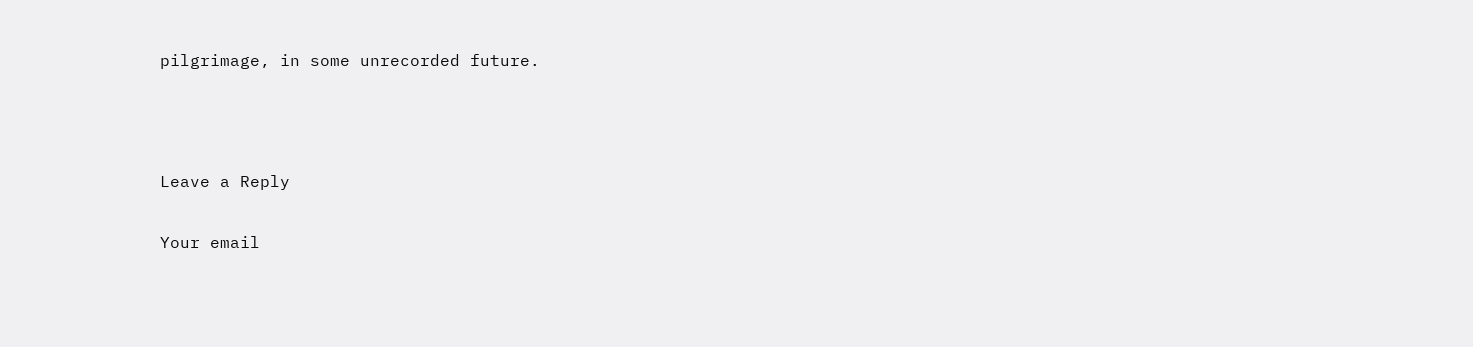pilgrimage, in some unrecorded future.



Leave a Reply

Your email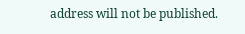address will not be published.